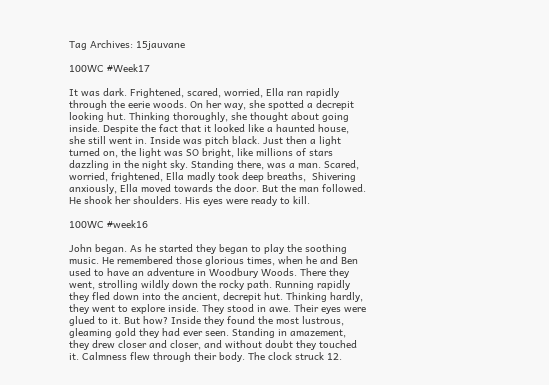Tag Archives: 15jauvane

100WC #Week17

It was dark. Frightened, scared, worried, Ella ran rapidly through the eerie woods. On her way, she spotted a decrepit looking hut. Thinking thoroughly, she thought about going inside. Despite the fact that it looked like a haunted house, she still went in. Inside was pitch black. Just then a light turned on, the light was SO bright, like millions of stars dazzling in the night sky. Standing there, was a man. Scared, worried, frightened, Ella madly took deep breaths,  Shivering anxiously, Ella moved towards the door. But the man followed. He shook her shoulders. His eyes were ready to kill.

100WC #week16

John began. As he started they began to play the soothing music. He remembered those glorious times, when he and Ben used to have an adventure in Woodbury Woods. There they went, strolling wildly down the rocky path. Running rapidly they fled down into the ancient, decrepit hut. Thinking hardly, they went to explore inside. They stood in awe. Their eyes were glued to it. But how? Inside they found the most lustrous, gleaming gold they had ever seen. Standing in amazement, they drew closer and closer, and without doubt they touched it. Calmness flew through their body. The clock struck 12.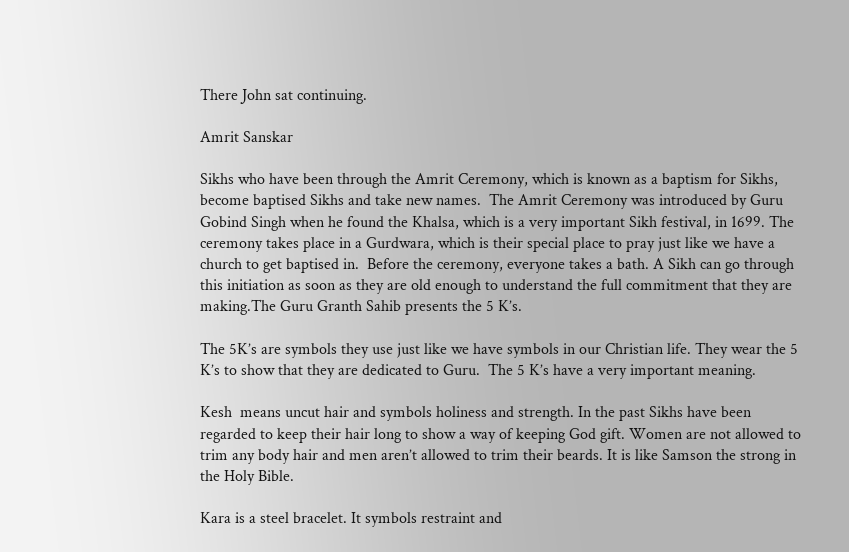There John sat continuing.

Amrit Sanskar

Sikhs who have been through the Amrit Ceremony, which is known as a baptism for Sikhs, become baptised Sikhs and take new names.  The Amrit Ceremony was introduced by Guru Gobind Singh when he found the Khalsa, which is a very important Sikh festival, in 1699. The ceremony takes place in a Gurdwara, which is their special place to pray just like we have a church to get baptised in.  Before the ceremony, everyone takes a bath. A Sikh can go through this initiation as soon as they are old enough to understand the full commitment that they are making.The Guru Granth Sahib presents the 5 K’s.

The 5K’s are symbols they use just like we have symbols in our Christian life. They wear the 5 K’s to show that they are dedicated to Guru.  The 5 K’s have a very important meaning.

Kesh  means uncut hair and symbols holiness and strength. In the past Sikhs have been regarded to keep their hair long to show a way of keeping God gift. Women are not allowed to trim any body hair and men aren’t allowed to trim their beards. It is like Samson the strong in the Holy Bible.

Kara is a steel bracelet. It symbols restraint and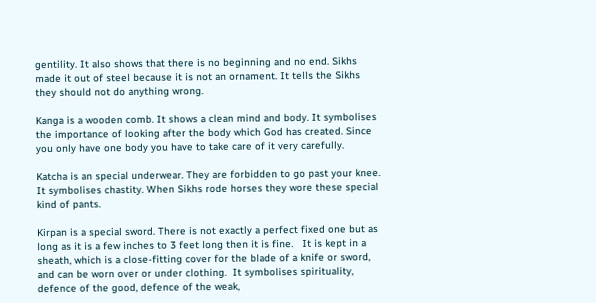gentility. It also shows that there is no beginning and no end. Sikhs made it out of steel because it is not an ornament. It tells the Sikhs they should not do anything wrong.

Kanga is a wooden comb. It shows a clean mind and body. It symbolises the importance of looking after the body which God has created. Since you only have one body you have to take care of it very carefully.

Katcha is an special underwear. They are forbidden to go past your knee. It symbolises chastity. When Sikhs rode horses they wore these special kind of pants.

Kirpan is a special sword. There is not exactly a perfect fixed one but as long as it is a few inches to 3 feet long then it is fine.   It is kept in a sheath, which is a close-fitting cover for the blade of a knife or sword, and can be worn over or under clothing.  It symbolises spirituality,  defence of the good, defence of the weak,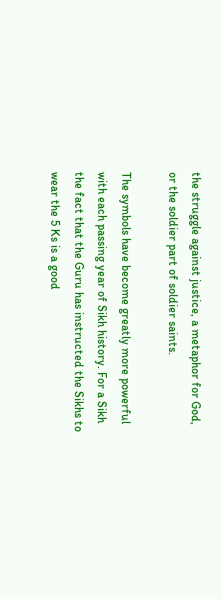the struggle against justice, a metaphor for God, or the soldier part of soldier saints.

The symbols have become greatly more powerful with each passing year of Sikh history. For a Sikh the fact that the Guru has instructed the Sikhs to wear the 5 Ks is a good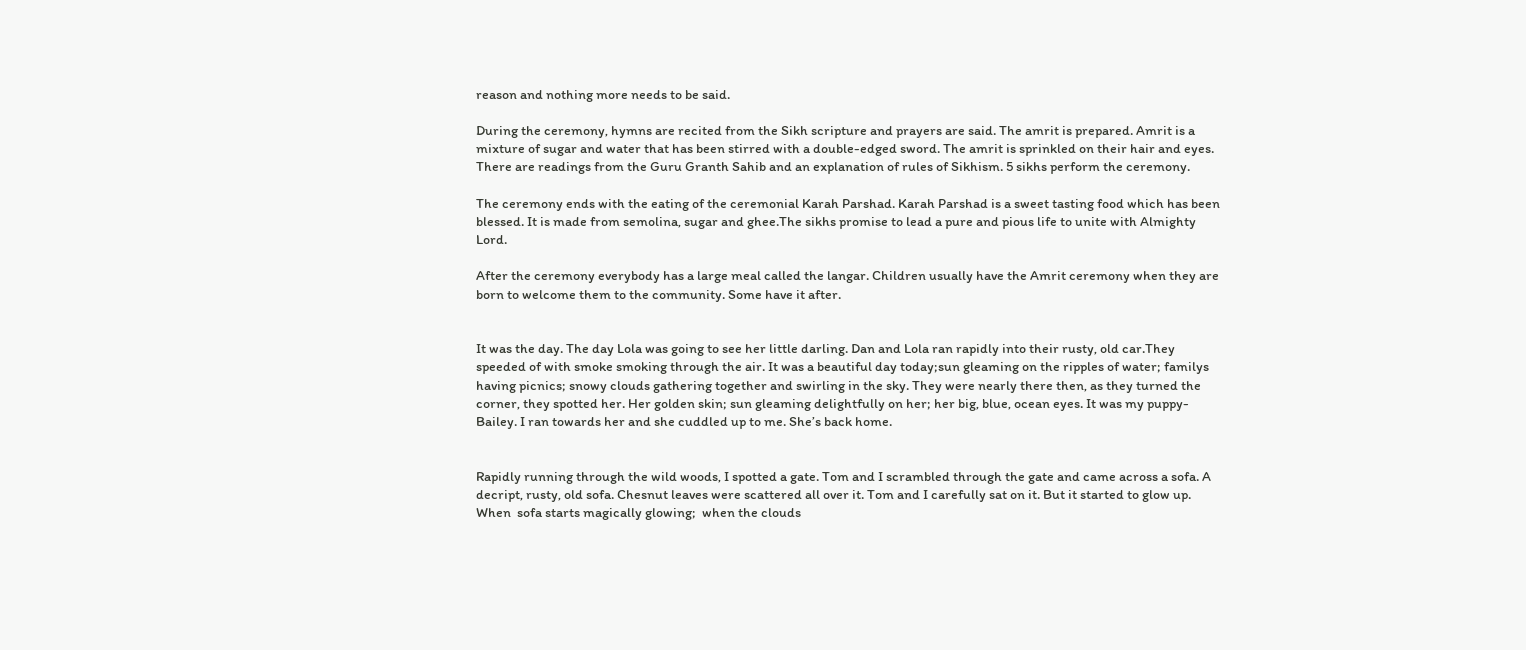reason and nothing more needs to be said.

During the ceremony, hymns are recited from the Sikh scripture and prayers are said. The amrit is prepared. Amrit is a mixture of sugar and water that has been stirred with a double-edged sword. The amrit is sprinkled on their hair and eyes. There are readings from the Guru Granth Sahib and an explanation of rules of Sikhism. 5 sikhs perform the ceremony.

The ceremony ends with the eating of the ceremonial Karah Parshad. Karah Parshad is a sweet tasting food which has been blessed. It is made from semolina, sugar and ghee.The sikhs promise to lead a pure and pious life to unite with Almighty Lord.

After the ceremony everybody has a large meal called the langar. Children usually have the Amrit ceremony when they are born to welcome them to the community. Some have it after.


It was the day. The day Lola was going to see her little darling. Dan and Lola ran rapidly into their rusty, old car.They  speeded of with smoke smoking through the air. It was a beautiful day today;sun gleaming on the ripples of water; familys having picnics; snowy clouds gathering together and swirling in the sky. They were nearly there then, as they turned the corner, they spotted her. Her golden skin; sun gleaming delightfully on her; her big, blue, ocean eyes. It was my puppy- Bailey. I ran towards her and she cuddled up to me. She’s back home.


Rapidly running through the wild woods, I spotted a gate. Tom and I scrambled through the gate and came across a sofa. A decript, rusty, old sofa. Chesnut leaves were scattered all over it. Tom and I carefully sat on it. But it started to glow up. When  sofa starts magically glowing;  when the clouds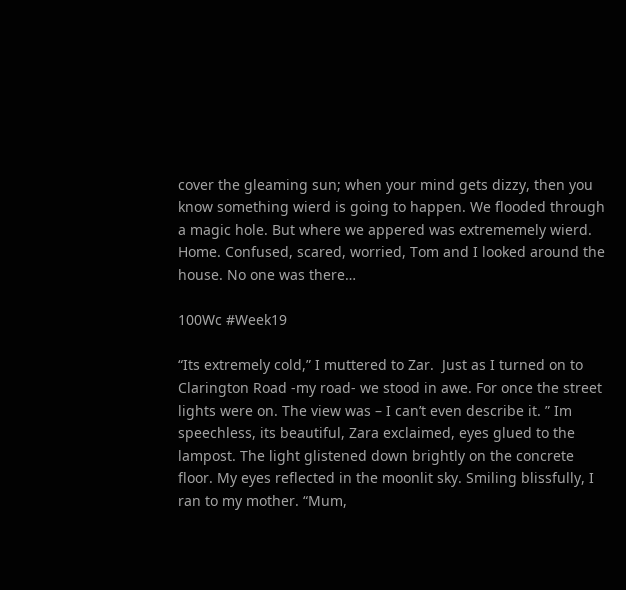cover the gleaming sun; when your mind gets dizzy, then you know something wierd is going to happen. We flooded through a magic hole. But where we appered was extrememely wierd. Home. Confused, scared, worried, Tom and I looked around the house. No one was there…

100Wc #Week19

“Its extremely cold,” I muttered to Zar.  Just as I turned on to Clarington Road -my road- we stood in awe. For once the street lights were on. The view was – I can’t even describe it. ” Im speechless, its beautiful, Zara exclaimed, eyes glued to the lampost. The light glistened down brightly on the concrete floor. My eyes reflected in the moonlit sky. Smiling blissfully, I ran to my mother. “Mum,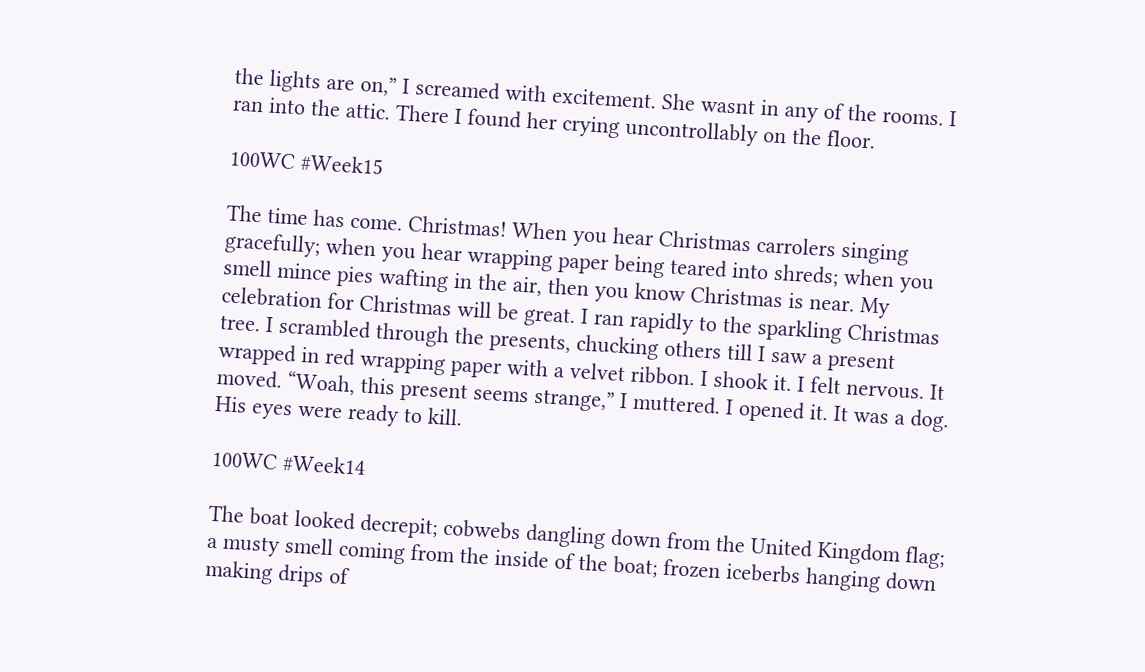the lights are on,” I screamed with excitement. She wasnt in any of the rooms. I ran into the attic. There I found her crying uncontrollably on the floor.

100WC #Week15

The time has come. Christmas! When you hear Christmas carrolers singing gracefully; when you hear wrapping paper being teared into shreds; when you smell mince pies wafting in the air, then you know Christmas is near. My celebration for Christmas will be great. I ran rapidly to the sparkling Christmas tree. I scrambled through the presents, chucking others till I saw a present wrapped in red wrapping paper with a velvet ribbon. I shook it. I felt nervous. It moved. “Woah, this present seems strange,” I muttered. I opened it. It was a dog. His eyes were ready to kill.

100WC #Week14

The boat looked decrepit; cobwebs dangling down from the United Kingdom flag; a musty smell coming from the inside of the boat; frozen iceberbs hanging down making drips of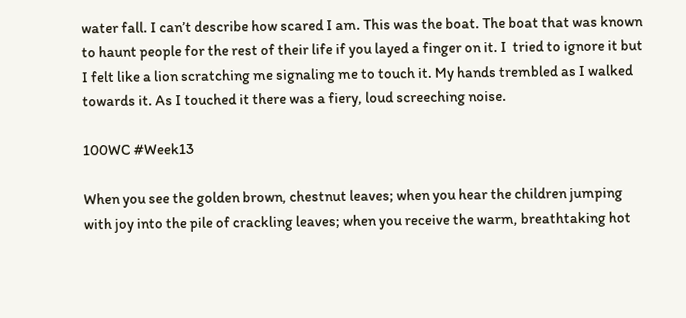water fall. I can’t describe how scared I am. This was the boat. The boat that was known to haunt people for the rest of their life if you layed a finger on it. I  tried to ignore it but I felt like a lion scratching me signaling me to touch it. My hands trembled as I walked towards it. As I touched it there was a fiery, loud screeching noise.

100WC #Week13

When you see the golden brown, chestnut leaves; when you hear the children jumping with joy into the pile of crackling leaves; when you receive the warm, breathtaking hot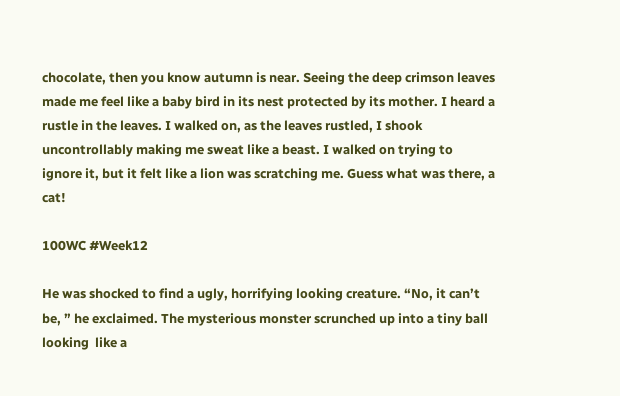chocolate, then you know autumn is near. Seeing the deep crimson leaves made me feel like a baby bird in its nest protected by its mother. I heard a rustle in the leaves. I walked on, as the leaves rustled, I shook uncontrollably making me sweat like a beast. I walked on trying to ignore it, but it felt like a lion was scratching me. Guess what was there, a cat!

100WC #Week12

He was shocked to find a ugly, horrifying looking creature. “No, it can’t be, ” he exclaimed. The mysterious monster scrunched up into a tiny ball looking  like a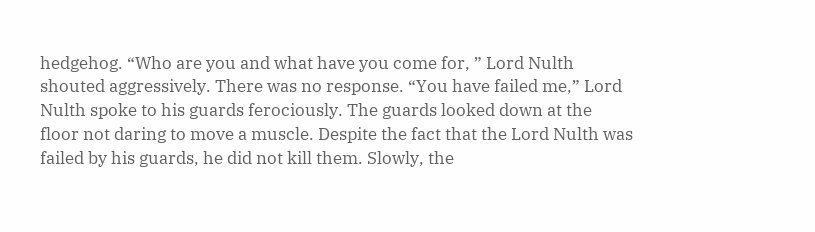hedgehog. “Who are you and what have you come for, ” Lord Nulth shouted aggressively. There was no response. “You have failed me,” Lord Nulth spoke to his guards ferociously. The guards looked down at the floor not daring to move a muscle. Despite the fact that the Lord Nulth was failed by his guards, he did not kill them. Slowly, the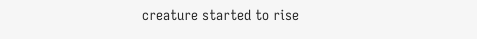creature started to rise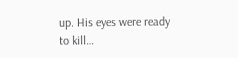up. His eyes were ready to kill…